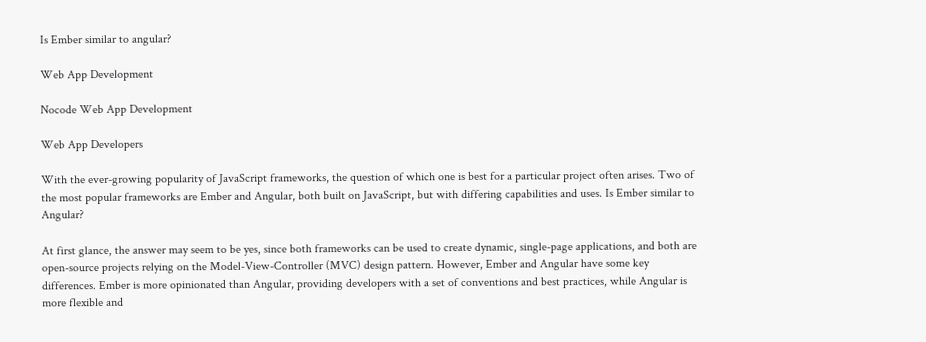Is Ember similar to angular?

Web App Development

Nocode Web App Development

Web App Developers

With the ever-growing popularity of JavaScript frameworks, the question of which one is best for a particular project often arises. Two of the most popular frameworks are Ember and Angular, both built on JavaScript, but with differing capabilities and uses. Is Ember similar to Angular?

At first glance, the answer may seem to be yes, since both frameworks can be used to create dynamic, single-page applications, and both are open-source projects relying on the Model-View-Controller (MVC) design pattern. However, Ember and Angular have some key differences. Ember is more opinionated than Angular, providing developers with a set of conventions and best practices, while Angular is more flexible and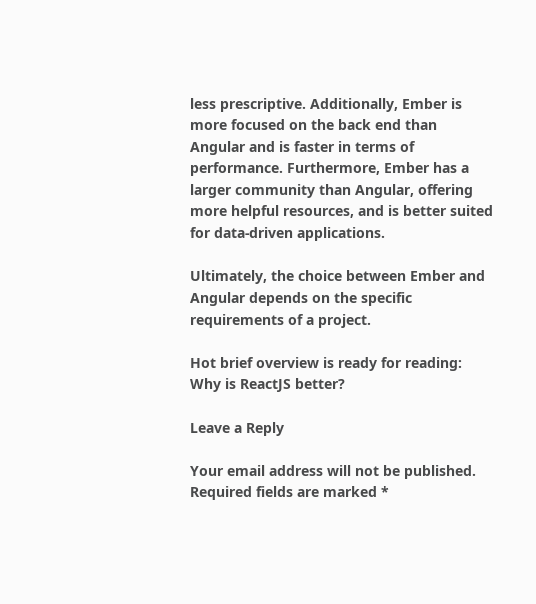less prescriptive. Additionally, Ember is more focused on the back end than Angular and is faster in terms of performance. Furthermore, Ember has a larger community than Angular, offering more helpful resources, and is better suited for data-driven applications.

Ultimately, the choice between Ember and Angular depends on the specific requirements of a project.

Hot brief overview is ready for reading:  Why is ReactJS better?

Leave a Reply

Your email address will not be published. Required fields are marked *